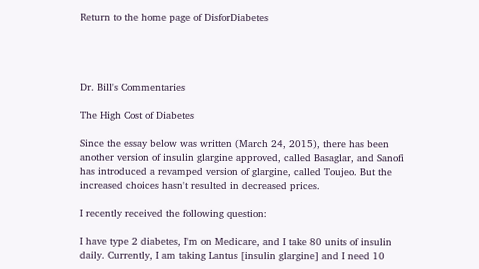Return to the home page of DisforDiabetes




Dr. Bill's Commentaries

The High Cost of Diabetes

Since the essay below was written (March 24, 2015), there has been another version of insulin glargine approved, called Basaglar, and Sanofi has introduced a revamped version of glargine, called Toujeo. But the increased choices hasn't resulted in decreased prices.

I recently received the following question:

I have type 2 diabetes, I'm on Medicare, and I take 80 units of insulin daily. Currently, I am taking Lantus [insulin glargine] and I need 10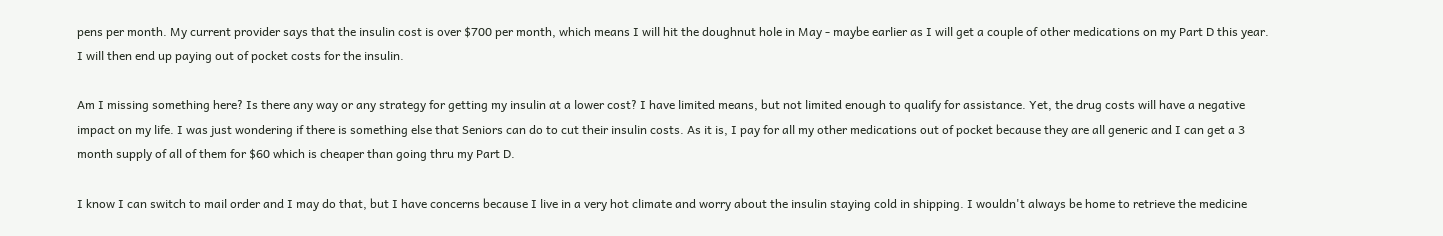pens per month. My current provider says that the insulin cost is over $700 per month, which means I will hit the doughnut hole in May - maybe earlier as I will get a couple of other medications on my Part D this year. I will then end up paying out of pocket costs for the insulin.

Am I missing something here? Is there any way or any strategy for getting my insulin at a lower cost? I have limited means, but not limited enough to qualify for assistance. Yet, the drug costs will have a negative impact on my life. I was just wondering if there is something else that Seniors can do to cut their insulin costs. As it is, I pay for all my other medications out of pocket because they are all generic and I can get a 3 month supply of all of them for $60 which is cheaper than going thru my Part D.

I know I can switch to mail order and I may do that, but I have concerns because I live in a very hot climate and worry about the insulin staying cold in shipping. I wouldn't always be home to retrieve the medicine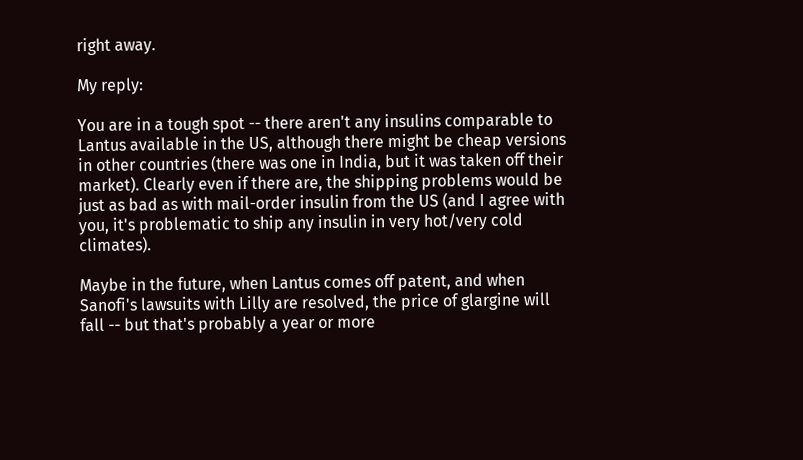right away.

My reply:

You are in a tough spot -- there aren't any insulins comparable to Lantus available in the US, although there might be cheap versions in other countries (there was one in India, but it was taken off their market). Clearly even if there are, the shipping problems would be just as bad as with mail-order insulin from the US (and I agree with you, it's problematic to ship any insulin in very hot/very cold climates).

Maybe in the future, when Lantus comes off patent, and when Sanofi's lawsuits with Lilly are resolved, the price of glargine will fall -- but that's probably a year or more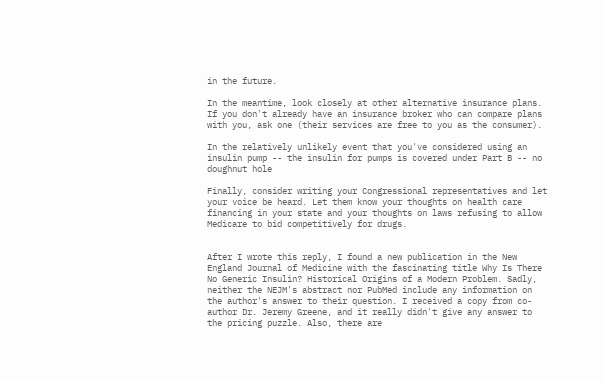in the future.

In the meantime, look closely at other alternative insurance plans. If you don't already have an insurance broker who can compare plans with you, ask one (their services are free to you as the consumer).

In the relatively unlikely event that you've considered using an insulin pump -- the insulin for pumps is covered under Part B -- no doughnut hole

Finally, consider writing your Congressional representatives and let your voice be heard. Let them know your thoughts on health care financing in your state and your thoughts on laws refusing to allow Medicare to bid competitively for drugs.


After I wrote this reply, I found a new publication in the New England Journal of Medicine with the fascinating title Why Is There No Generic Insulin? Historical Origins of a Modern Problem. Sadly, neither the NEJM's abstract nor PubMed include any information on the author's answer to their question. I received a copy from co-author Dr. Jeremy Greene, and it really didn't give any answer to the pricing puzzle. Also, there are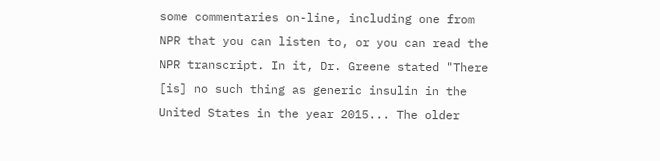some commentaries on-line, including one from NPR that you can listen to, or you can read the NPR transcript. In it, Dr. Greene stated "There [is] no such thing as generic insulin in the United States in the year 2015... The older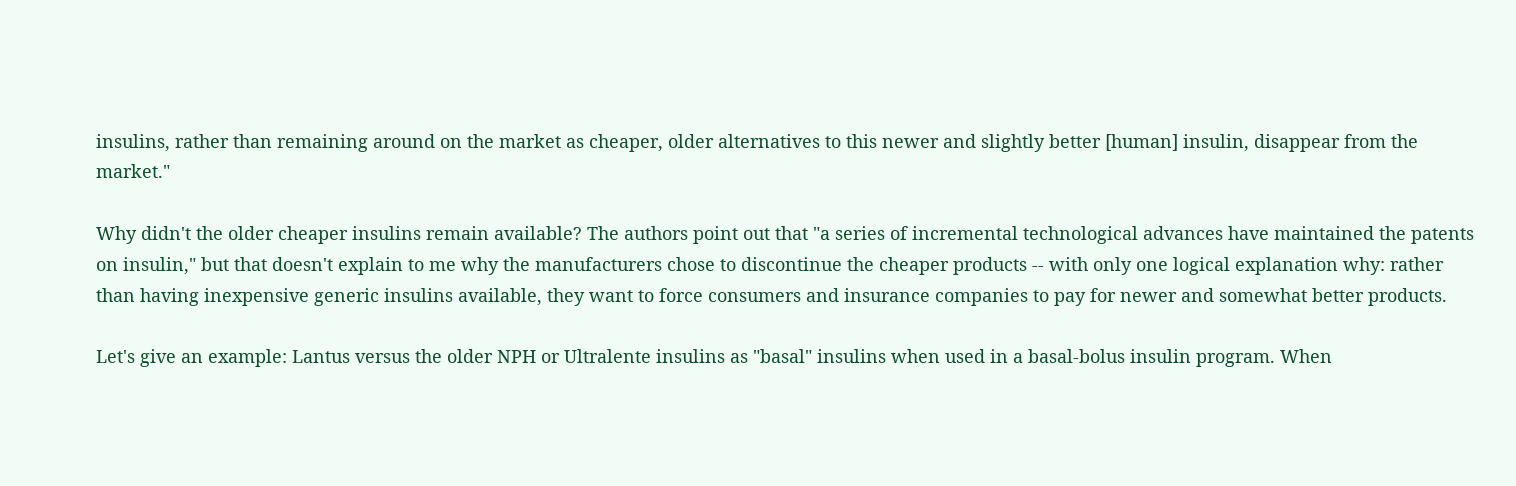insulins, rather than remaining around on the market as cheaper, older alternatives to this newer and slightly better [human] insulin, disappear from the market."

Why didn't the older cheaper insulins remain available? The authors point out that "a series of incremental technological advances have maintained the patents on insulin," but that doesn't explain to me why the manufacturers chose to discontinue the cheaper products -- with only one logical explanation why: rather than having inexpensive generic insulins available, they want to force consumers and insurance companies to pay for newer and somewhat better products.

Let's give an example: Lantus versus the older NPH or Ultralente insulins as "basal" insulins when used in a basal-bolus insulin program. When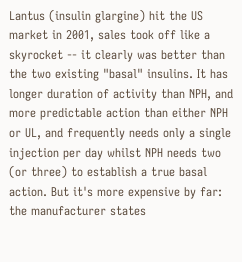Lantus (insulin glargine) hit the US market in 2001, sales took off like a skyrocket -- it clearly was better than the two existing "basal" insulins. It has longer duration of activity than NPH, and more predictable action than either NPH or UL, and frequently needs only a single injection per day whilst NPH needs two (or three) to establish a true basal action. But it's more expensive by far: the manufacturer states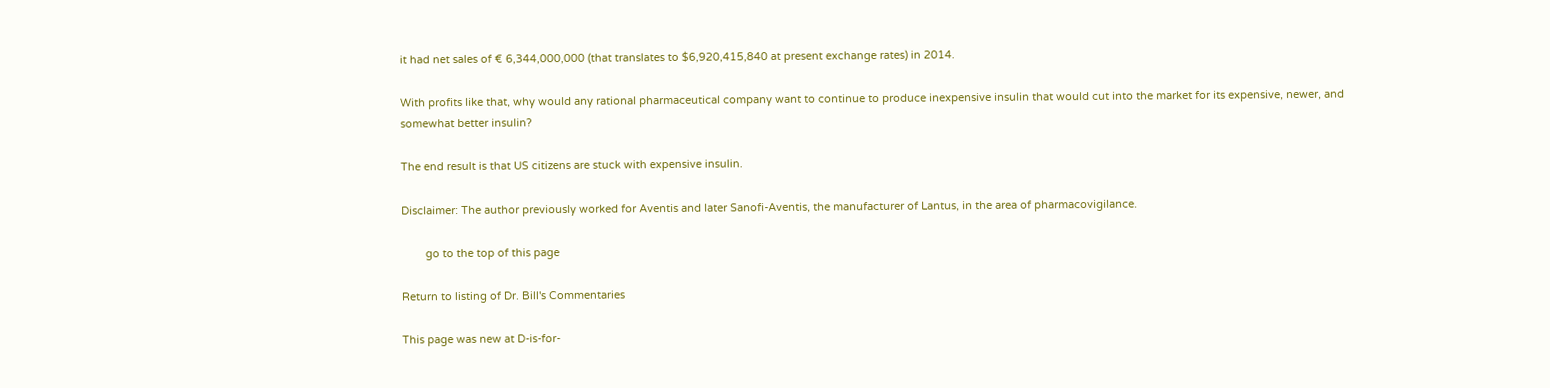it had net sales of € 6,344,000,000 (that translates to $6,920,415,840 at present exchange rates) in 2014.

With profits like that, why would any rational pharmaceutical company want to continue to produce inexpensive insulin that would cut into the market for its expensive, newer, and somewhat better insulin?

The end result is that US citizens are stuck with expensive insulin.

Disclaimer: The author previously worked for Aventis and later Sanofi-Aventis, the manufacturer of Lantus, in the area of pharmacovigilance.

        go to the top of this page

Return to listing of Dr. Bill's Commentaries

This page was new at D-is-for-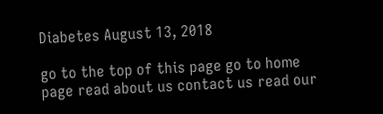Diabetes August 13, 2018

go to the top of this page go to home page read about us contact us read our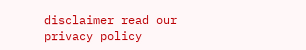disclaimer read our privacy policy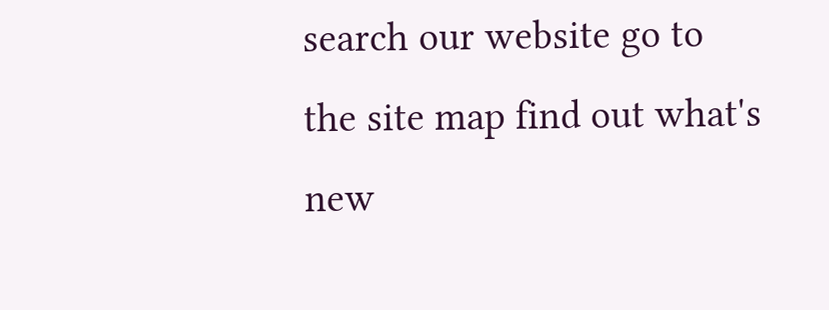search our website go to the site map find out what's new